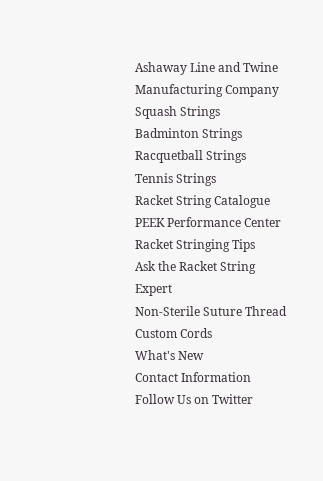Ashaway Line and Twine Manufacturing Company
Squash Strings
Badminton Strings
Racquetball Strings
Tennis Strings
Racket String Catalogue
PEEK Performance Center
Racket Stringing Tips
Ask the Racket String Expert
Non-Sterile Suture Thread
Custom Cords
What's New
Contact Information
Follow Us on Twitter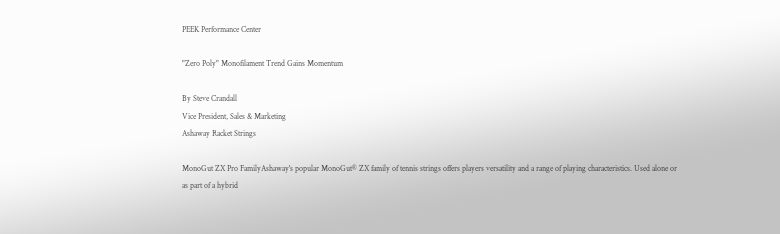PEEK Performance Center

"Zero Poly" Monofilament Trend Gains Momentum

By Steve Crandall
Vice President, Sales & Marketing
Ashaway Racket Strings

MonoGut ZX Pro FamilyAshaway's popular MonoGut® ZX family of tennis strings offers players versatility and a range of playing characteristics. Used alone or as part of a hybrid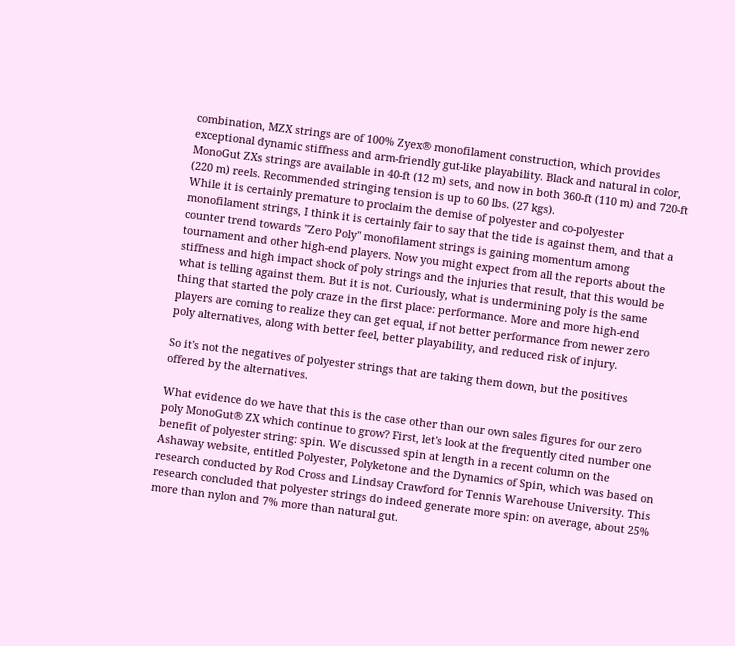combination, MZX strings are of 100% Zyex® monofilament construction, which provides exceptional dynamic stiffness and arm-friendly gut-like playability. Black and natural in color, MonoGut ZXs strings are available in 40-ft (12 m) sets, and now in both 360-ft (110 m) and 720-ft (220 m) reels. Recommended stringing tension is up to 60 lbs. (27 kgs).
While it is certainly premature to proclaim the demise of polyester and co-polyester monofilament strings, I think it is certainly fair to say that the tide is against them, and that a counter trend towards "Zero Poly" monofilament strings is gaining momentum among tournament and other high-end players. Now you might expect from all the reports about the stiffness and high impact shock of poly strings and the injuries that result, that this would be what is telling against them. But it is not. Curiously, what is undermining poly is the same thing that started the poly craze in the first place: performance. More and more high-end players are coming to realize they can get equal, if not better performance from newer zero poly alternatives, along with better feel, better playability, and reduced risk of injury.

So it's not the negatives of polyester strings that are taking them down, but the positives offered by the alternatives.

What evidence do we have that this is the case other than our own sales figures for our zero poly MonoGut® ZX which continue to grow? First, let's look at the frequently cited number one benefit of polyester string: spin. We discussed spin at length in a recent column on the Ashaway website, entitled Polyester, Polyketone and the Dynamics of Spin, which was based on research conducted by Rod Cross and Lindsay Crawford for Tennis Warehouse University. This research concluded that polyester strings do indeed generate more spin: on average, about 25% more than nylon and 7% more than natural gut.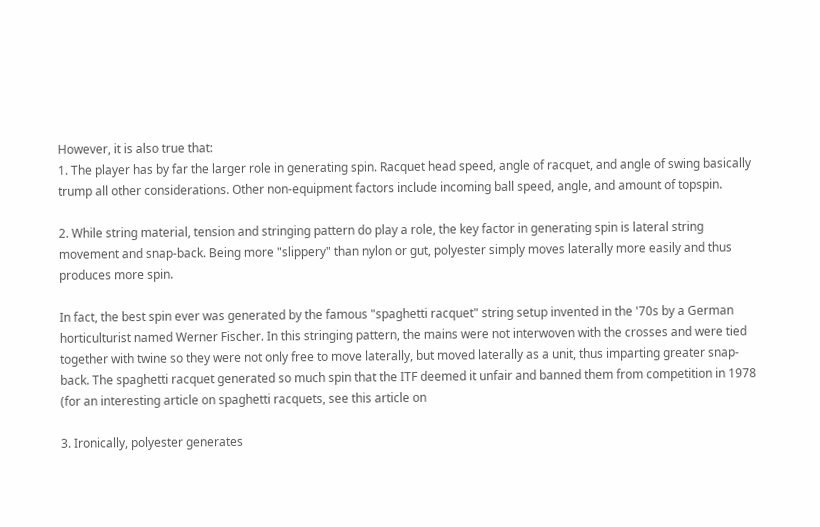However, it is also true that:
1. The player has by far the larger role in generating spin. Racquet head speed, angle of racquet, and angle of swing basically trump all other considerations. Other non-equipment factors include incoming ball speed, angle, and amount of topspin.

2. While string material, tension and stringing pattern do play a role, the key factor in generating spin is lateral string movement and snap-back. Being more "slippery" than nylon or gut, polyester simply moves laterally more easily and thus produces more spin.

In fact, the best spin ever was generated by the famous "spaghetti racquet" string setup invented in the '70s by a German horticulturist named Werner Fischer. In this stringing pattern, the mains were not interwoven with the crosses and were tied together with twine so they were not only free to move laterally, but moved laterally as a unit, thus imparting greater snap-back. The spaghetti racquet generated so much spin that the ITF deemed it unfair and banned them from competition in 1978 (for an interesting article on spaghetti racquets, see this article on

3. Ironically, polyester generates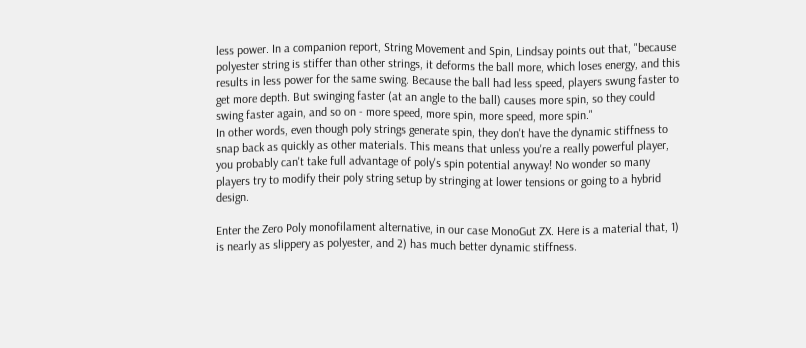less power. In a companion report, String Movement and Spin, Lindsay points out that, "because polyester string is stiffer than other strings, it deforms the ball more, which loses energy, and this results in less power for the same swing. Because the ball had less speed, players swung faster to get more depth. But swinging faster (at an angle to the ball) causes more spin, so they could swing faster again, and so on - more speed, more spin, more speed, more spin."
In other words, even though poly strings generate spin, they don't have the dynamic stiffness to snap back as quickly as other materials. This means that unless you're a really powerful player, you probably can't take full advantage of poly's spin potential anyway! No wonder so many players try to modify their poly string setup by stringing at lower tensions or going to a hybrid design.

Enter the Zero Poly monofilament alternative, in our case MonoGut ZX. Here is a material that, 1) is nearly as slippery as polyester, and 2) has much better dynamic stiffness.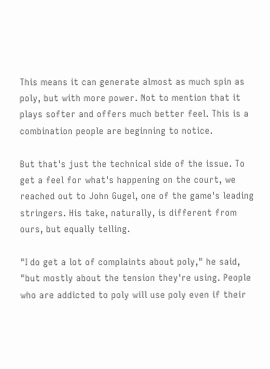This means it can generate almost as much spin as poly, but with more power. Not to mention that it plays softer and offers much better feel. This is a combination people are beginning to notice.

But that's just the technical side of the issue. To get a feel for what's happening on the court, we reached out to John Gugel, one of the game's leading stringers. His take, naturally, is different from ours, but equally telling.

"I do get a lot of complaints about poly," he said, "but mostly about the tension they're using. People who are addicted to poly will use poly even if their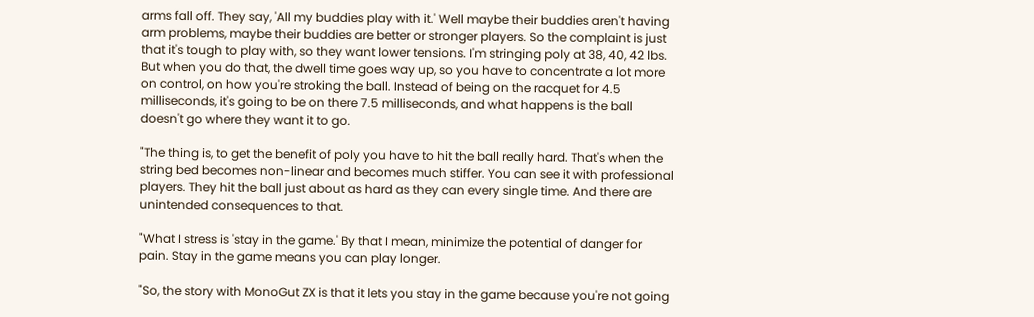arms fall off. They say, 'All my buddies play with it.' Well maybe their buddies aren't having arm problems, maybe their buddies are better or stronger players. So the complaint is just that it's tough to play with, so they want lower tensions. I'm stringing poly at 38, 40, 42 lbs. But when you do that, the dwell time goes way up, so you have to concentrate a lot more on control, on how you're stroking the ball. Instead of being on the racquet for 4.5 milliseconds, it's going to be on there 7.5 milliseconds, and what happens is the ball doesn't go where they want it to go.

"The thing is, to get the benefit of poly you have to hit the ball really hard. That's when the string bed becomes non-linear and becomes much stiffer. You can see it with professional players. They hit the ball just about as hard as they can every single time. And there are unintended consequences to that.

"What I stress is 'stay in the game.' By that I mean, minimize the potential of danger for pain. Stay in the game means you can play longer.

"So, the story with MonoGut ZX is that it lets you stay in the game because you're not going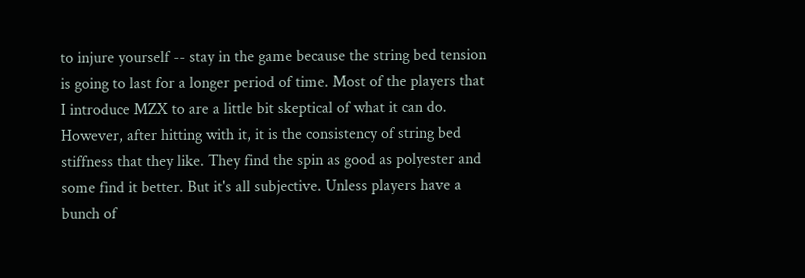to injure yourself -- stay in the game because the string bed tension is going to last for a longer period of time. Most of the players that I introduce MZX to are a little bit skeptical of what it can do. However, after hitting with it, it is the consistency of string bed stiffness that they like. They find the spin as good as polyester and some find it better. But it's all subjective. Unless players have a bunch of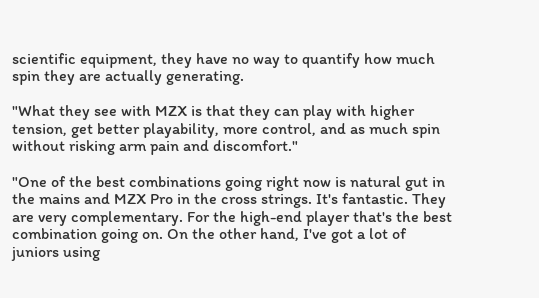scientific equipment, they have no way to quantify how much spin they are actually generating.

"What they see with MZX is that they can play with higher tension, get better playability, more control, and as much spin without risking arm pain and discomfort."

"One of the best combinations going right now is natural gut in the mains and MZX Pro in the cross strings. It's fantastic. They are very complementary. For the high-end player that's the best combination going on. On the other hand, I've got a lot of juniors using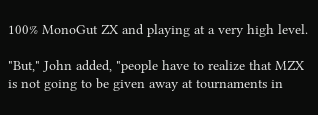100% MonoGut ZX and playing at a very high level.

"But," John added, "people have to realize that MZX is not going to be given away at tournaments in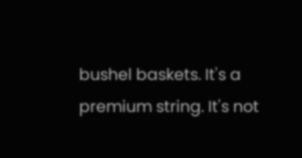bushel baskets. It's a premium string. It's not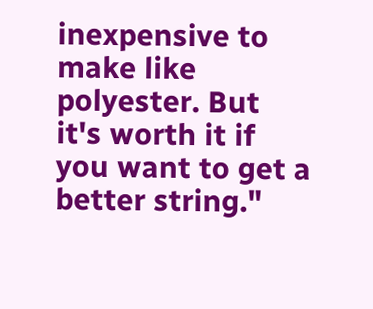inexpensive to make like polyester. But it's worth it if you want to get a better string."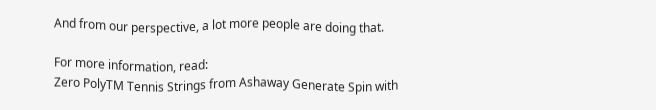And from our perspective, a lot more people are doing that.

For more information, read:
Zero PolyTM Tennis Strings from Ashaway Generate Spin with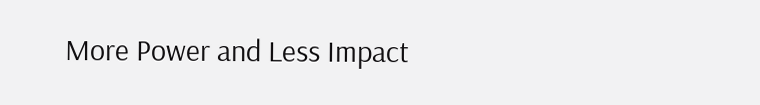More Power and Less Impact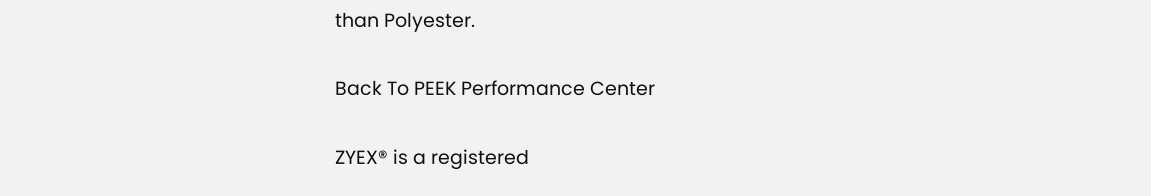than Polyester.

Back To PEEK Performance Center

ZYEX® is a registered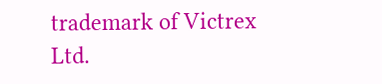trademark of Victrex Ltd.